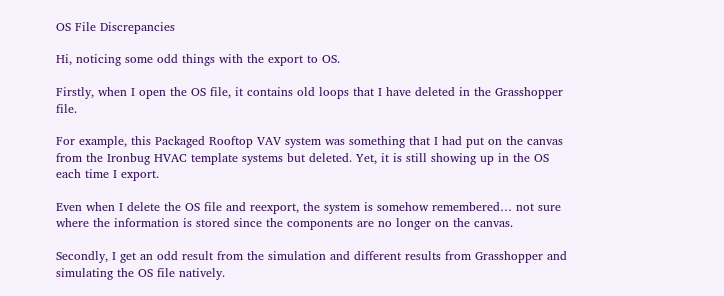OS File Discrepancies

Hi, noticing some odd things with the export to OS.

Firstly, when I open the OS file, it contains old loops that I have deleted in the Grasshopper file.

For example, this Packaged Rooftop VAV system was something that I had put on the canvas from the Ironbug HVAC template systems but deleted. Yet, it is still showing up in the OS each time I export.

Even when I delete the OS file and reexport, the system is somehow remembered… not sure where the information is stored since the components are no longer on the canvas.

Secondly, I get an odd result from the simulation and different results from Grasshopper and simulating the OS file natively.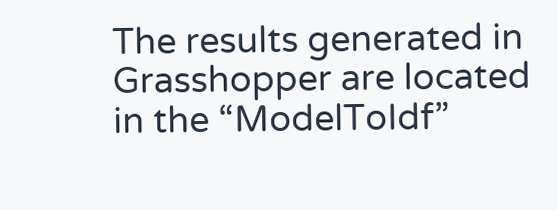The results generated in Grasshopper are located in the “ModelToIdf”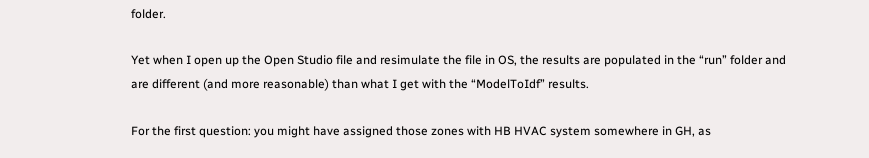folder.

Yet when I open up the Open Studio file and resimulate the file in OS, the results are populated in the “run” folder and are different (and more reasonable) than what I get with the “ModelToIdf” results.

For the first question: you might have assigned those zones with HB HVAC system somewhere in GH, as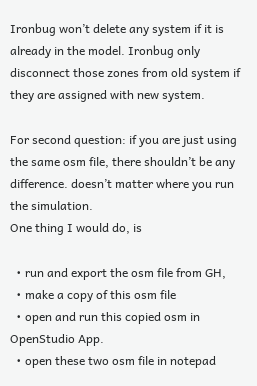Ironbug won’t delete any system if it is already in the model. Ironbug only disconnect those zones from old system if they are assigned with new system.

For second question: if you are just using the same osm file, there shouldn’t be any difference. doesn’t matter where you run the simulation.
One thing I would do, is

  • run and export the osm file from GH,
  • make a copy of this osm file
  • open and run this copied osm in OpenStudio App.
  • open these two osm file in notepad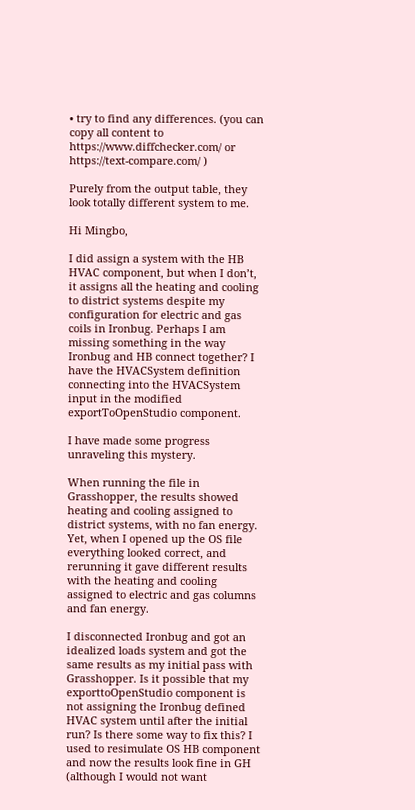• try to find any differences. (you can copy all content to https://www.diffchecker.com/ or https://text-compare.com/ )

Purely from the output table, they look totally different system to me.

Hi Mingbo,

I did assign a system with the HB HVAC component, but when I don’t, it assigns all the heating and cooling to district systems despite my configuration for electric and gas coils in Ironbug. Perhaps I am missing something in the way Ironbug and HB connect together? I have the HVACSystem definition connecting into the HVACSystem input in the modified exportToOpenStudio component.

I have made some progress unraveling this mystery.

When running the file in Grasshopper, the results showed heating and cooling assigned to district systems, with no fan energy. Yet, when I opened up the OS file everything looked correct, and rerunning it gave different results with the heating and cooling assigned to electric and gas columns and fan energy.

I disconnected Ironbug and got an idealized loads system and got the same results as my initial pass with Grasshopper. Is it possible that my exporttoOpenStudio component is not assigning the Ironbug defined HVAC system until after the initial run? Is there some way to fix this? I used to resimulate OS HB component and now the results look fine in GH (although I would not want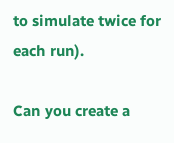to simulate twice for each run).

Can you create a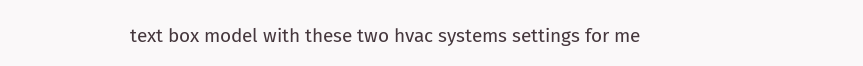text box model with these two hvac systems settings for me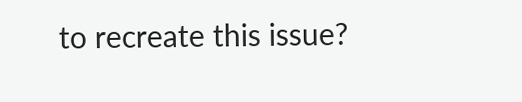to recreate this issue?